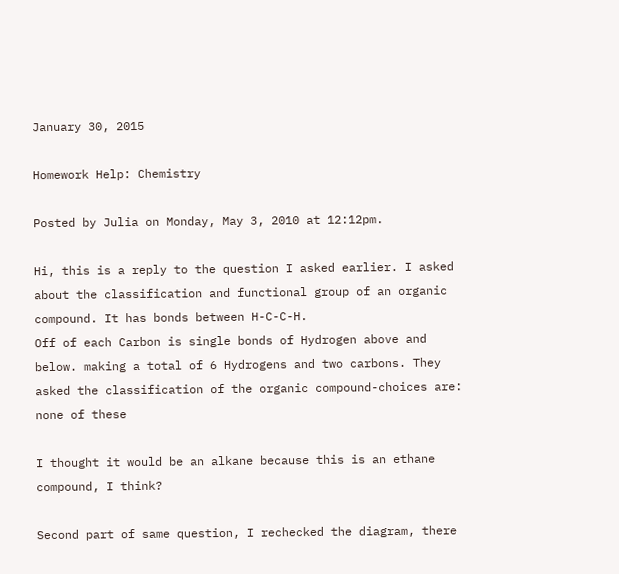January 30, 2015

Homework Help: Chemistry

Posted by Julia on Monday, May 3, 2010 at 12:12pm.

Hi, this is a reply to the question I asked earlier. I asked about the classification and functional group of an organic compound. It has bonds between H-C-C-H.
Off of each Carbon is single bonds of Hydrogen above and below. making a total of 6 Hydrogens and two carbons. They asked the classification of the organic compound-choices are:
none of these

I thought it would be an alkane because this is an ethane compound, I think?

Second part of same question, I rechecked the diagram, there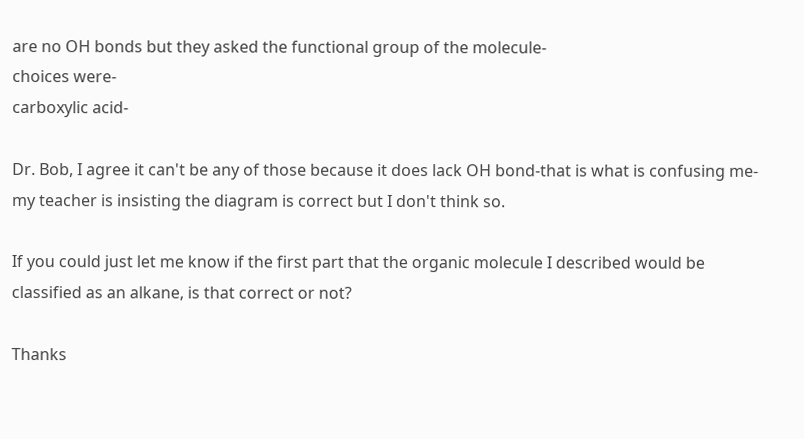are no OH bonds but they asked the functional group of the molecule-
choices were-
carboxylic acid-

Dr. Bob, I agree it can't be any of those because it does lack OH bond-that is what is confusing me-my teacher is insisting the diagram is correct but I don't think so.

If you could just let me know if the first part that the organic molecule I described would be classified as an alkane, is that correct or not?

Thanks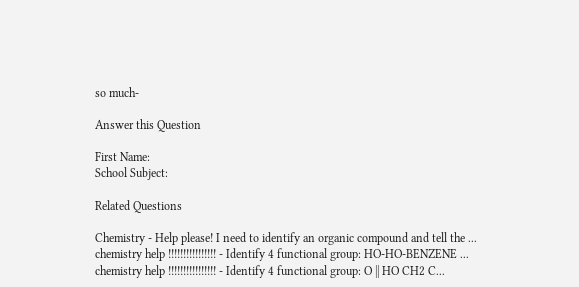so much-

Answer this Question

First Name:
School Subject:

Related Questions

Chemistry - Help please! I need to identify an organic compound and tell the ...
chemistry help !!!!!!!!!!!!!!!! - Identify 4 functional group: HO-HO-BENZENE ...
chemistry help !!!!!!!!!!!!!!!! - Identify 4 functional group: O || HO CH2 C...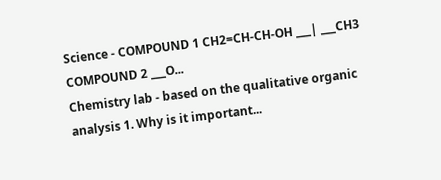Science - COMPOUND 1 CH2=CH-CH-OH ___| ___CH3 COMPOUND 2 ___O...
Chemistry lab - based on the qualitative organic analysis 1. Why is it important...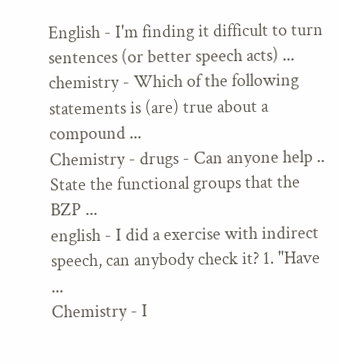English - I'm finding it difficult to turn sentences (or better speech acts) ...
chemistry - Which of the following statements is (are) true about a compound ...
Chemistry - drugs - Can anyone help .. State the functional groups that the BZP ...
english - I did a exercise with indirect speech, can anybody check it? 1. "Have ...
Chemistry - I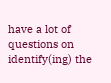have a lot of questions on identify(ing) the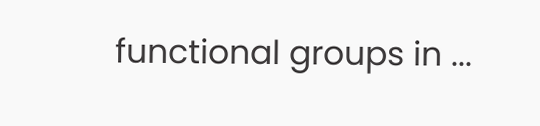functional groups in ...